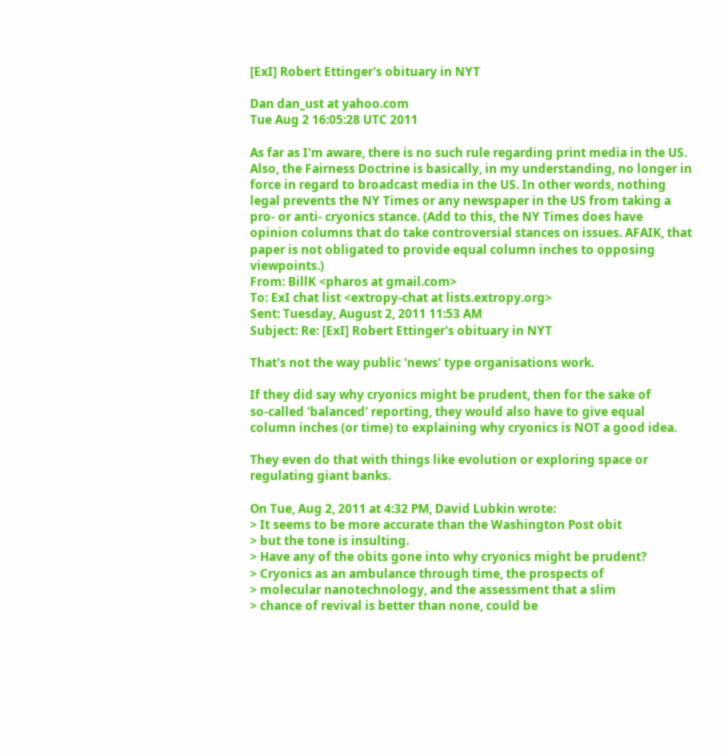[ExI] Robert Ettinger's obituary in NYT

Dan dan_ust at yahoo.com
Tue Aug 2 16:05:28 UTC 2011

As far as I'm aware, there is no such rule regarding print media in the US. Also, the Fairness Doctrine is basically, in my understanding, no longer in force in regard to broadcast media in the US. In other words, nothing legal prevents the NY Times or any newspaper in the US from taking a pro- or anti- cryonics stance. (Add to this, the NY Times does have opinion columns that do take controversial stances on issues. AFAIK, that paper is not obligated to provide equal column inches to opposing viewpoints.)
From: BillK <pharos at gmail.com>
To: ExI chat list <extropy-chat at lists.extropy.org>
Sent: Tuesday, August 2, 2011 11:53 AM
Subject: Re: [ExI] Robert Ettinger's obituary in NYT

That's not the way public 'news' type organisations work.

If they did say why cryonics might be prudent, then for the sake of
so-called 'balanced' reporting, they would also have to give equal
column inches (or time) to explaining why cryonics is NOT a good idea.

They even do that with things like evolution or exploring space or
regulating giant banks.

On Tue, Aug 2, 2011 at 4:32 PM, David Lubkin wrote:
> It seems to be more accurate than the Washington Post obit
> but the tone is insulting.
> Have any of the obits gone into why cryonics might be prudent?
> Cryonics as an ambulance through time, the prospects of
> molecular nanotechnology, and the assessment that a slim
> chance of revival is better than none, could be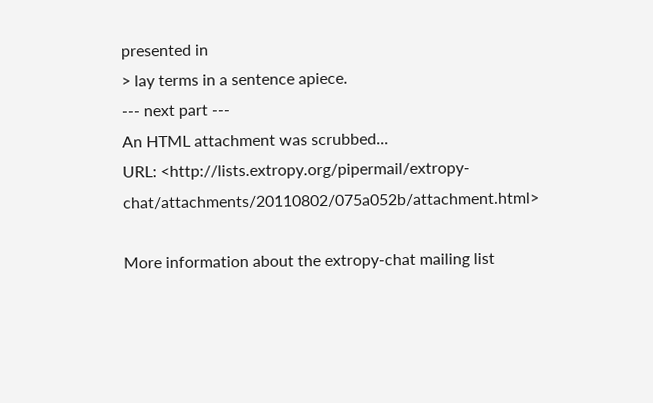presented in
> lay terms in a sentence apiece.
--- next part ---
An HTML attachment was scrubbed...
URL: <http://lists.extropy.org/pipermail/extropy-chat/attachments/20110802/075a052b/attachment.html>

More information about the extropy-chat mailing list